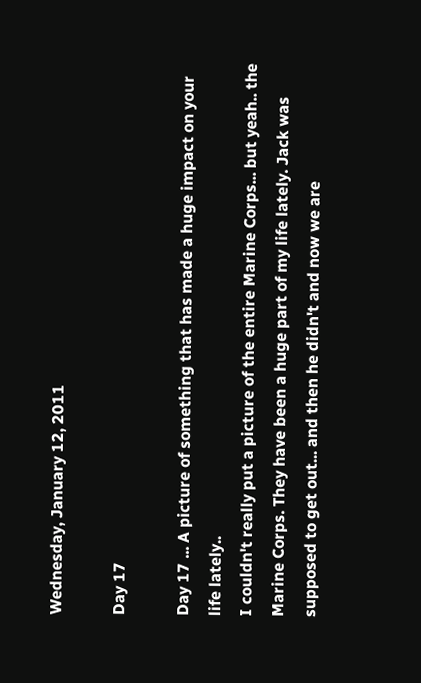Wednesday, January 12, 2011

Day 17

Day 17 ... A picture of something that has made a huge impact on your life lately..
I couldn't really put a picture of the entire Marine Corps... but yeah.. the Marine Corps. They have been a huge part of my life lately. Jack was supposed to get out... and then he didn't and now we are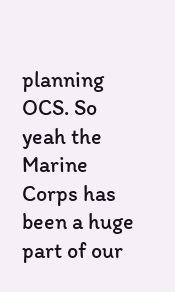planning OCS. So yeah the Marine Corps has been a huge part of our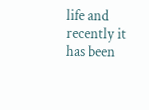life and recently it has been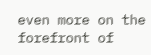even more on the forefront of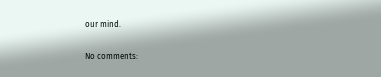our mind.

No comments: